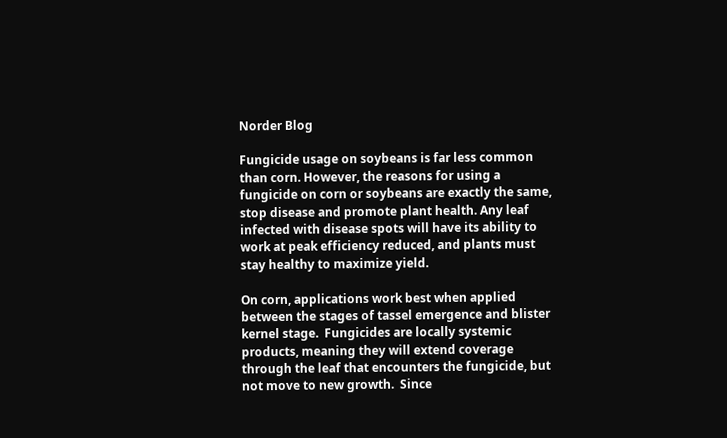Norder Blog

Fungicide usage on soybeans is far less common than corn. However, the reasons for using a fungicide on corn or soybeans are exactly the same, stop disease and promote plant health. Any leaf infected with disease spots will have its ability to work at peak efficiency reduced, and plants must stay healthy to maximize yield.

On corn, applications work best when applied between the stages of tassel emergence and blister kernel stage.  Fungicides are locally systemic products, meaning they will extend coverage through the leaf that encounters the fungicide, but not move to new growth.  Since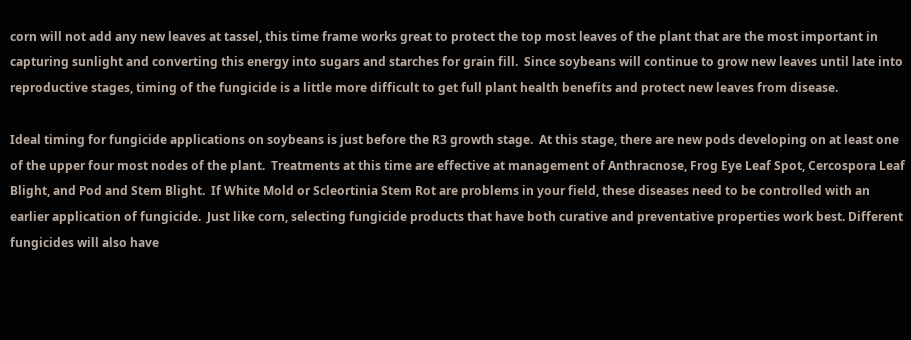corn will not add any new leaves at tassel, this time frame works great to protect the top most leaves of the plant that are the most important in capturing sunlight and converting this energy into sugars and starches for grain fill.  Since soybeans will continue to grow new leaves until late into reproductive stages, timing of the fungicide is a little more difficult to get full plant health benefits and protect new leaves from disease.

Ideal timing for fungicide applications on soybeans is just before the R3 growth stage.  At this stage, there are new pods developing on at least one of the upper four most nodes of the plant.  Treatments at this time are effective at management of Anthracnose, Frog Eye Leaf Spot, Cercospora Leaf Blight, and Pod and Stem Blight.  If White Mold or Scleortinia Stem Rot are problems in your field, these diseases need to be controlled with an earlier application of fungicide.  Just like corn, selecting fungicide products that have both curative and preventative properties work best. Different fungicides will also have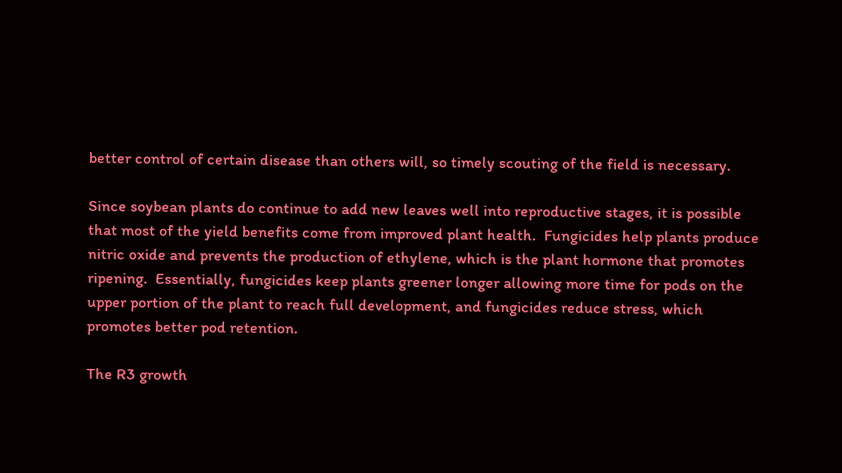better control of certain disease than others will, so timely scouting of the field is necessary.

Since soybean plants do continue to add new leaves well into reproductive stages, it is possible that most of the yield benefits come from improved plant health.  Fungicides help plants produce nitric oxide and prevents the production of ethylene, which is the plant hormone that promotes ripening.  Essentially, fungicides keep plants greener longer allowing more time for pods on the upper portion of the plant to reach full development, and fungicides reduce stress, which promotes better pod retention.

The R3 growth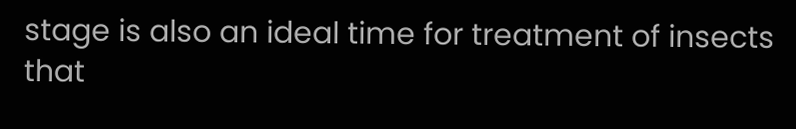stage is also an ideal time for treatment of insects that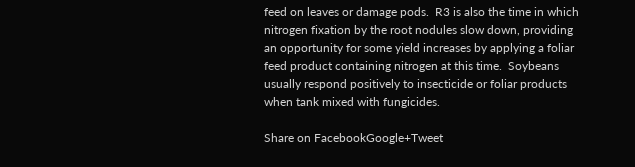feed on leaves or damage pods.  R3 is also the time in which nitrogen fixation by the root nodules slow down, providing an opportunity for some yield increases by applying a foliar feed product containing nitrogen at this time.  Soybeans usually respond positively to insecticide or foliar products when tank mixed with fungicides.

Share on FacebookGoogle+Tweet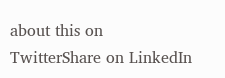about this on TwitterShare on LinkedIn